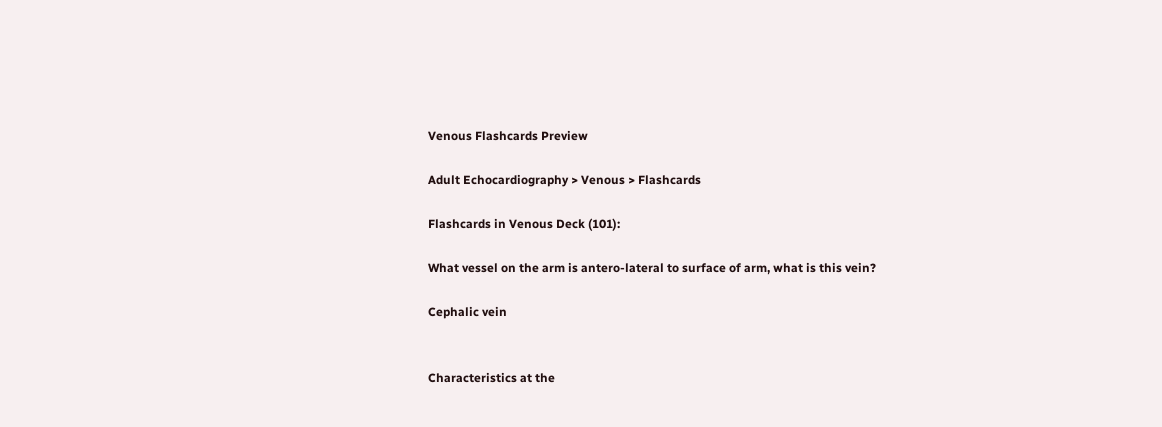Venous Flashcards Preview

Adult Echocardiography > Venous > Flashcards

Flashcards in Venous Deck (101):

What vessel on the arm is antero-lateral to surface of arm, what is this vein?

Cephalic vein


Characteristics at the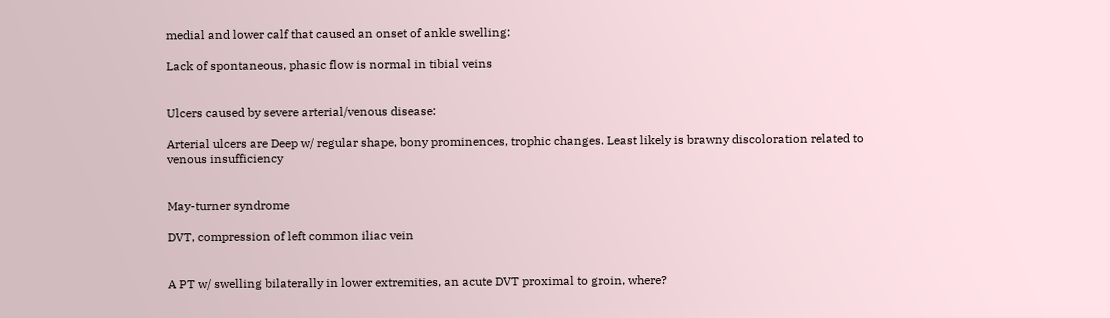medial and lower calf that caused an onset of ankle swelling:

Lack of spontaneous, phasic flow is normal in tibial veins


Ulcers caused by severe arterial/venous disease:

Arterial ulcers are Deep w/ regular shape, bony prominences, trophic changes. Least likely is brawny discoloration related to venous insufficiency


May-turner syndrome

DVT, compression of left common iliac vein


A PT w/ swelling bilaterally in lower extremities, an acute DVT proximal to groin, where?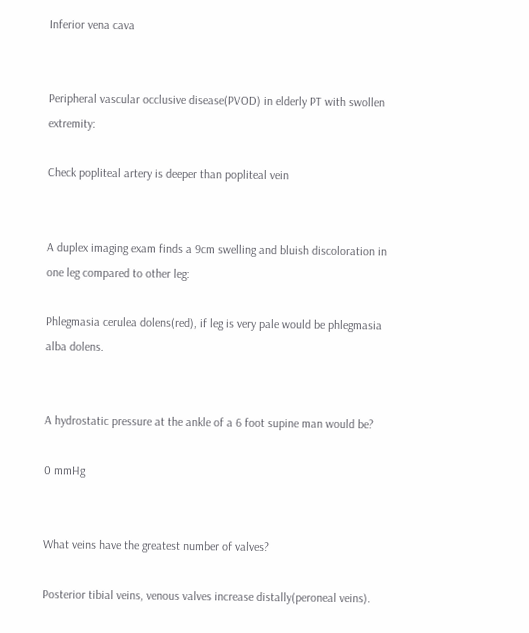Inferior vena cava


Peripheral vascular occlusive disease(PVOD) in elderly PT with swollen extremity:

Check popliteal artery is deeper than popliteal vein


A duplex imaging exam finds a 9cm swelling and bluish discoloration in one leg compared to other leg:

Phlegmasia cerulea dolens(red), if leg is very pale would be phlegmasia alba dolens.


A hydrostatic pressure at the ankle of a 6 foot supine man would be?

0 mmHg


What veins have the greatest number of valves?

Posterior tibial veins, venous valves increase distally(peroneal veins).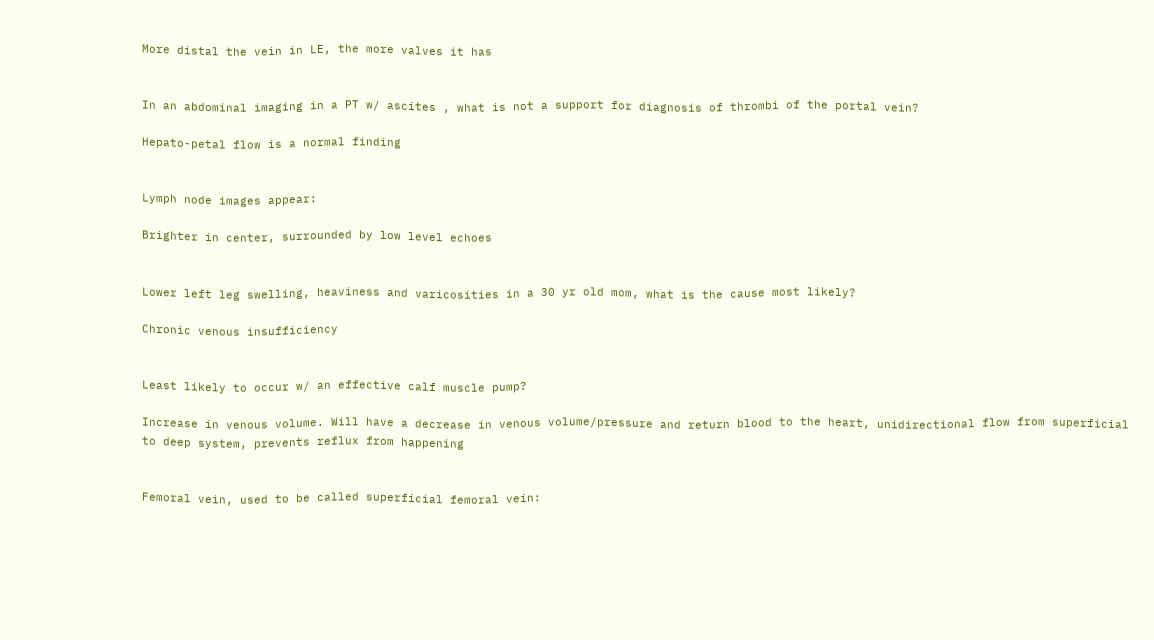More distal the vein in LE, the more valves it has


In an abdominal imaging in a PT w/ ascites , what is not a support for diagnosis of thrombi of the portal vein?

Hepato-petal flow is a normal finding


Lymph node images appear:

Brighter in center, surrounded by low level echoes


Lower left leg swelling, heaviness and varicosities in a 30 yr old mom, what is the cause most likely?

Chronic venous insufficiency


Least likely to occur w/ an effective calf muscle pump?

Increase in venous volume. Will have a decrease in venous volume/pressure and return blood to the heart, unidirectional flow from superficial to deep system, prevents reflux from happening


Femoral vein, used to be called superficial femoral vein: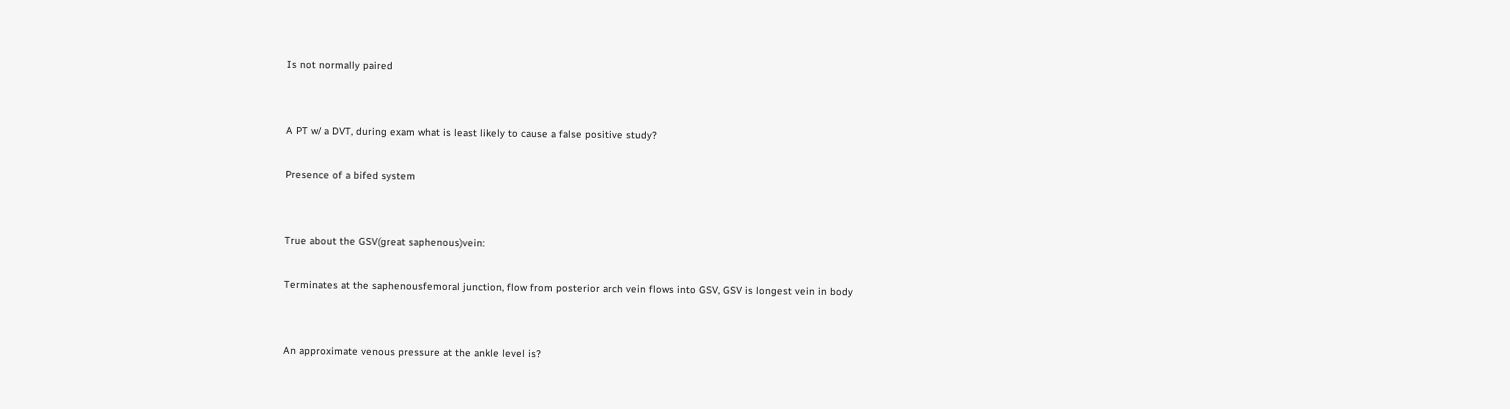Is not normally paired


A PT w/ a DVT, during exam what is least likely to cause a false positive study?

Presence of a bifed system


True about the GSV(great saphenous)vein:

Terminates at the saphenousfemoral junction, flow from posterior arch vein flows into GSV, GSV is longest vein in body


An approximate venous pressure at the ankle level is?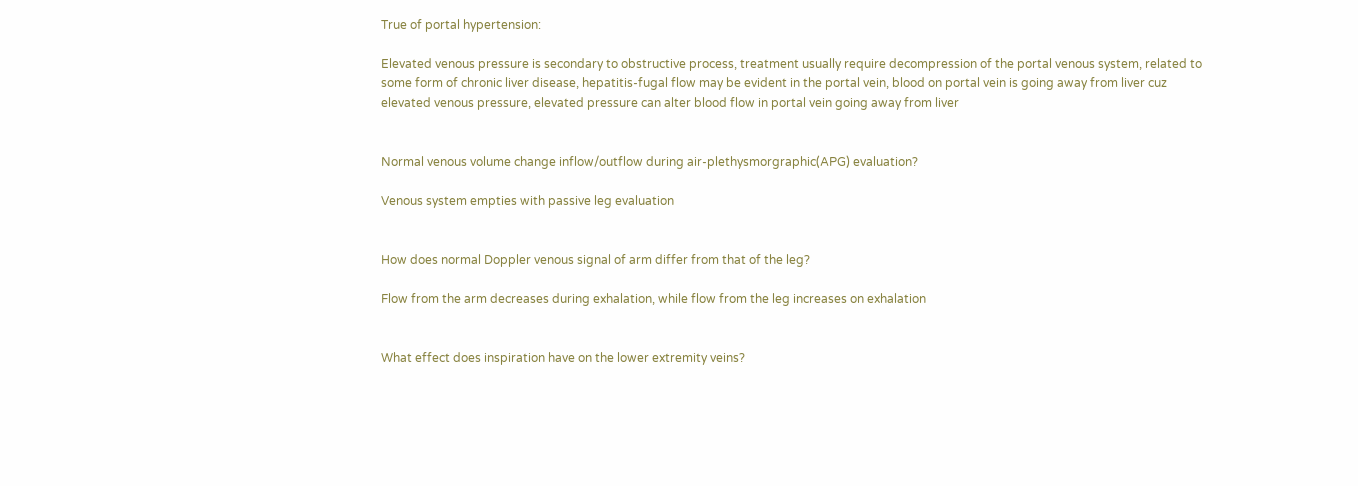True of portal hypertension:

Elevated venous pressure is secondary to obstructive process, treatment usually require decompression of the portal venous system, related to some form of chronic liver disease, hepatitis-fugal flow may be evident in the portal vein, blood on portal vein is going away from liver cuz elevated venous pressure, elevated pressure can alter blood flow in portal vein going away from liver


Normal venous volume change inflow/outflow during air-plethysmorgraphic(APG) evaluation?

Venous system empties with passive leg evaluation


How does normal Doppler venous signal of arm differ from that of the leg?

Flow from the arm decreases during exhalation, while flow from the leg increases on exhalation


What effect does inspiration have on the lower extremity veins?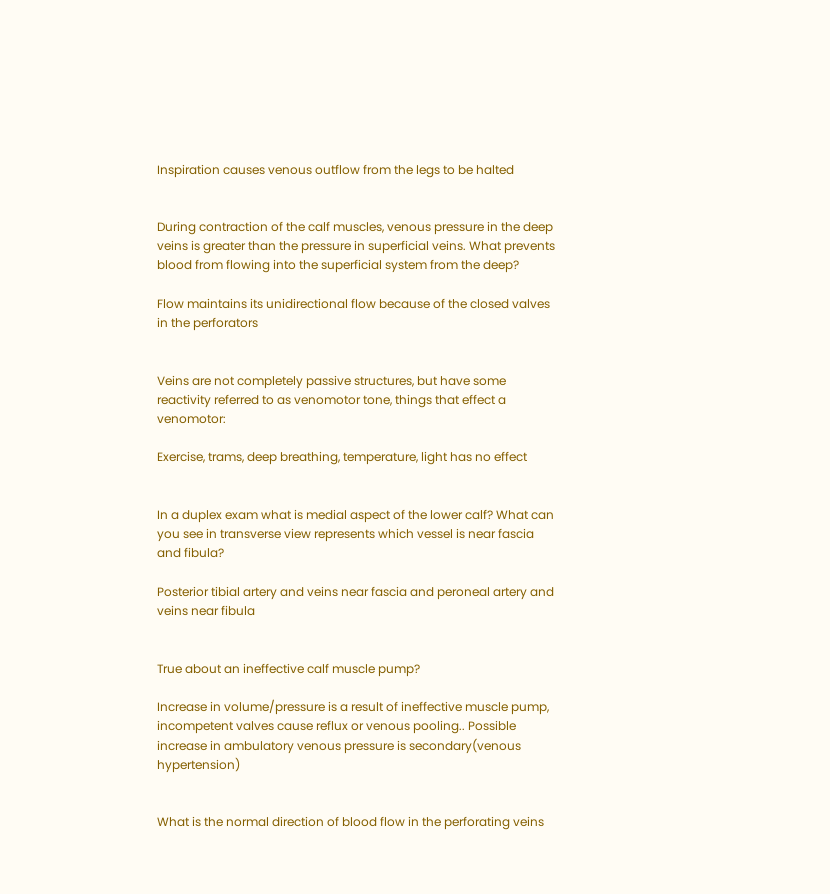Inspiration causes venous outflow from the legs to be halted


During contraction of the calf muscles, venous pressure in the deep veins is greater than the pressure in superficial veins. What prevents blood from flowing into the superficial system from the deep?

Flow maintains its unidirectional flow because of the closed valves in the perforators


Veins are not completely passive structures, but have some reactivity referred to as venomotor tone, things that effect a venomotor:

Exercise, trams, deep breathing, temperature, light has no effect


In a duplex exam what is medial aspect of the lower calf? What can you see in transverse view represents which vessel is near fascia and fibula?

Posterior tibial artery and veins near fascia and peroneal artery and veins near fibula


True about an ineffective calf muscle pump?

Increase in volume/pressure is a result of ineffective muscle pump, incompetent valves cause reflux or venous pooling.. Possible increase in ambulatory venous pressure is secondary(venous hypertension)


What is the normal direction of blood flow in the perforating veins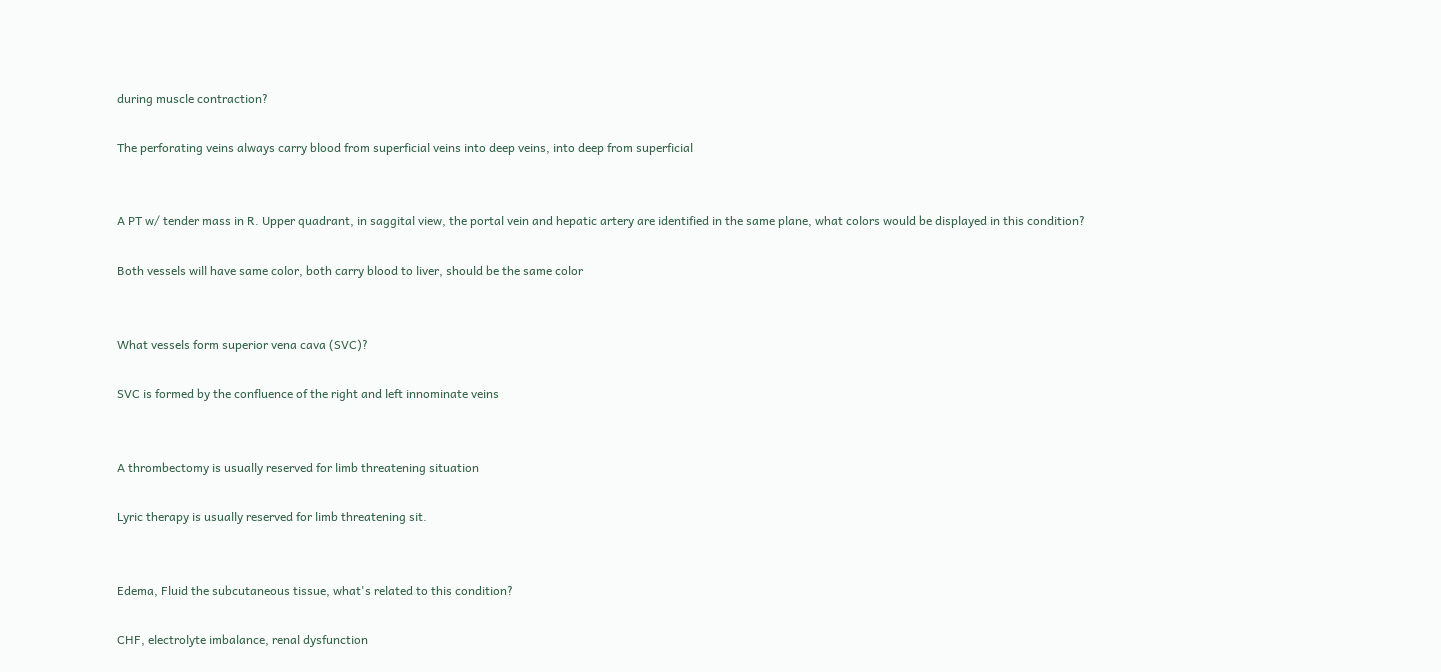during muscle contraction?

The perforating veins always carry blood from superficial veins into deep veins, into deep from superficial


A PT w/ tender mass in R. Upper quadrant, in saggital view, the portal vein and hepatic artery are identified in the same plane, what colors would be displayed in this condition?

Both vessels will have same color, both carry blood to liver, should be the same color


What vessels form superior vena cava (SVC)?

SVC is formed by the confluence of the right and left innominate veins


A thrombectomy is usually reserved for limb threatening situation

Lyric therapy is usually reserved for limb threatening sit.


Edema, Fluid the subcutaneous tissue, what's related to this condition?

CHF, electrolyte imbalance, renal dysfunction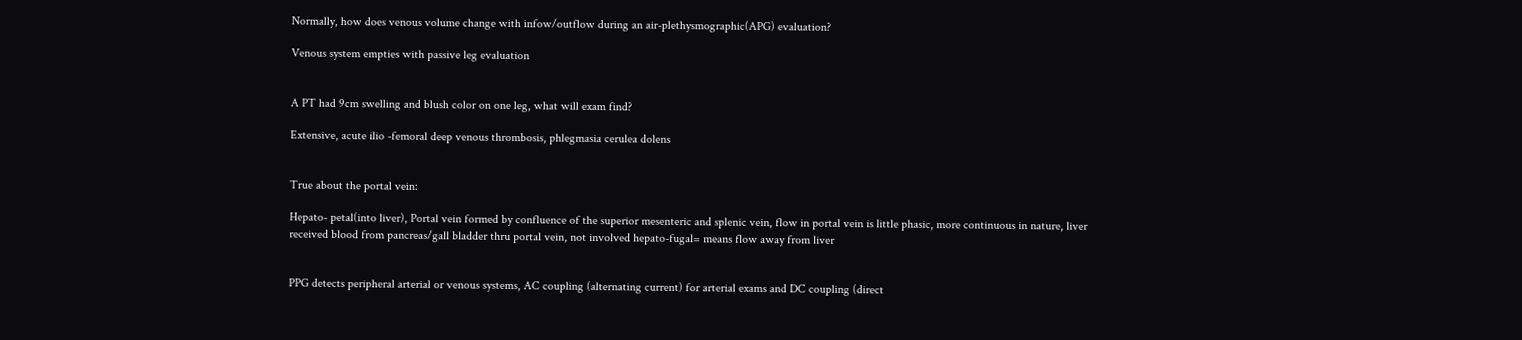Normally, how does venous volume change with infow/outflow during an air-plethysmographic(APG) evaluation?

Venous system empties with passive leg evaluation


A PT had 9cm swelling and blush color on one leg, what will exam find?

Extensive, acute ilio -femoral deep venous thrombosis, phlegmasia cerulea dolens


True about the portal vein:

Hepato- petal(into liver), Portal vein formed by confluence of the superior mesenteric and splenic vein, flow in portal vein is little phasic, more continuous in nature, liver received blood from pancreas/gall bladder thru portal vein, not involved hepato-fugal= means flow away from liver


PPG detects peripheral arterial or venous systems, AC coupling (alternating current) for arterial exams and DC coupling (direct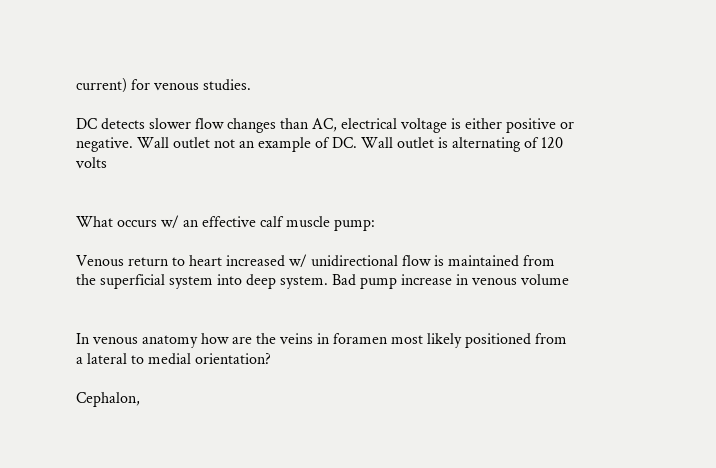current) for venous studies.

DC detects slower flow changes than AC, electrical voltage is either positive or negative. Wall outlet not an example of DC. Wall outlet is alternating of 120 volts


What occurs w/ an effective calf muscle pump:

Venous return to heart increased w/ unidirectional flow is maintained from the superficial system into deep system. Bad pump increase in venous volume


In venous anatomy how are the veins in foramen most likely positioned from a lateral to medial orientation?

Cephalon,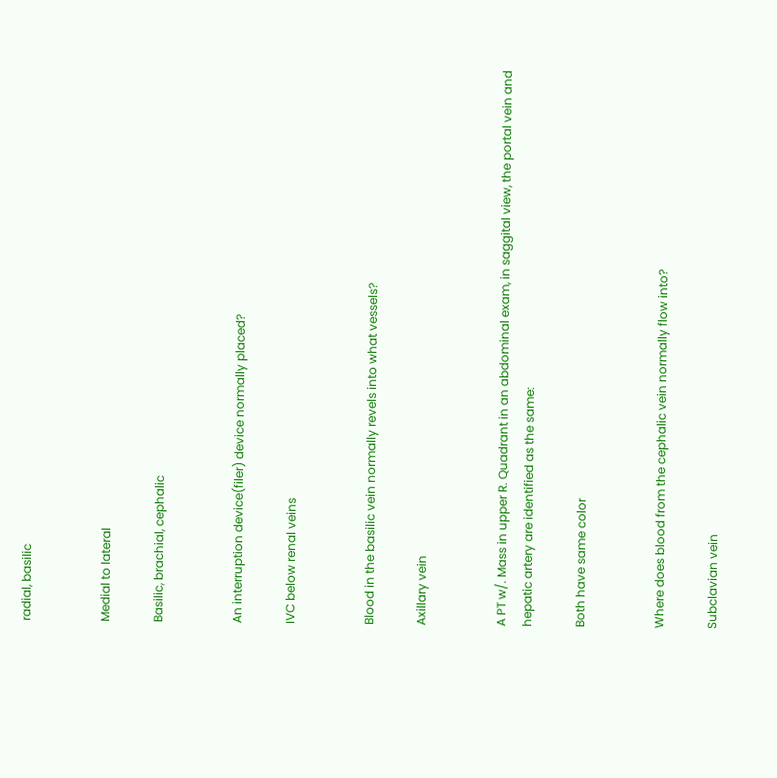radial, basilic


Medial to lateral

Basilic, brachial, cephalic


An interruption device(filer) device normally placed?

IVC below renal veins


Blood in the basilic vein normally revels into what vessels?

Axillary vein


A PT w/. Mass in upper R. Quadrant in an abdominal exam, in saggital view, the portal vein and hepatic artery are identified as the same:

Both have same color


Where does blood from the cephalic vein normally flow into?

Subclavian vein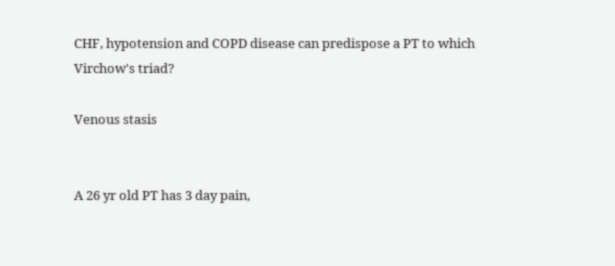CHF, hypotension and COPD disease can predispose a PT to which Virchow's triad?

Venous stasis


A 26 yr old PT has 3 day pain,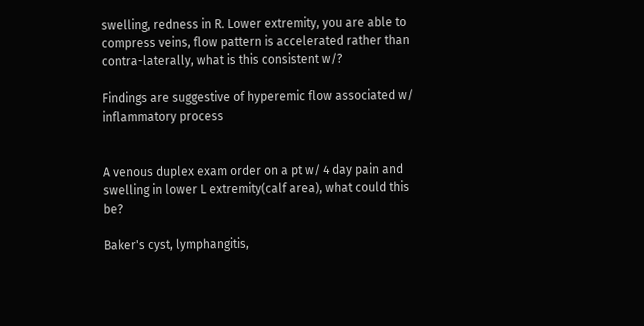swelling, redness in R. Lower extremity, you are able to compress veins, flow pattern is accelerated rather than contra-laterally, what is this consistent w/?

Findings are suggestive of hyperemic flow associated w/ inflammatory process


A venous duplex exam order on a pt w/ 4 day pain and swelling in lower L extremity(calf area), what could this be?

Baker's cyst, lymphangitis,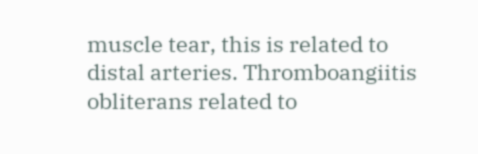muscle tear, this is related to distal arteries. Thromboangiitis obliterans related to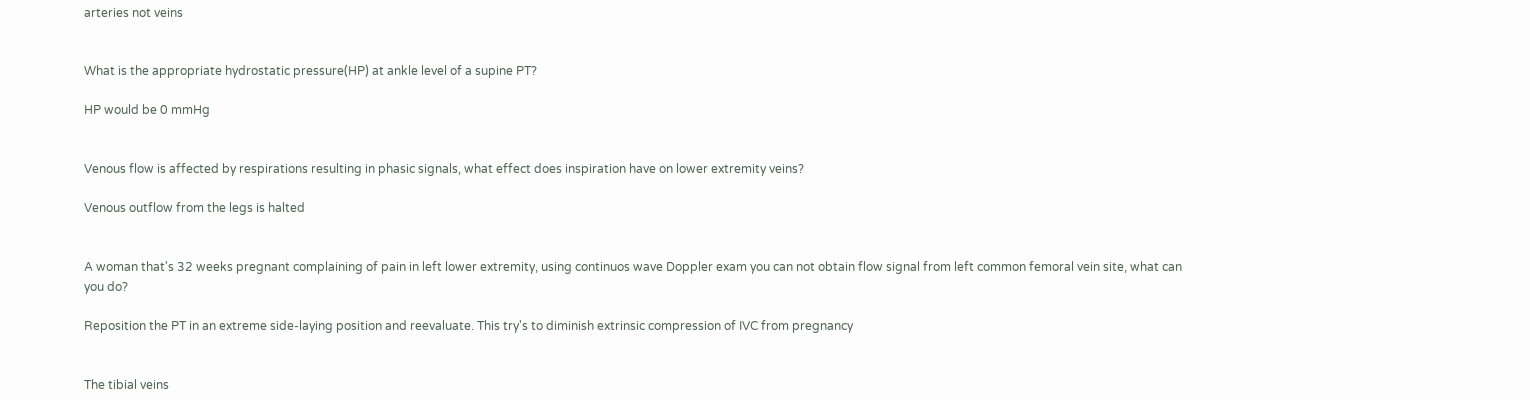arteries not veins


What is the appropriate hydrostatic pressure(HP) at ankle level of a supine PT?

HP would be 0 mmHg


Venous flow is affected by respirations resulting in phasic signals, what effect does inspiration have on lower extremity veins?

Venous outflow from the legs is halted


A woman that's 32 weeks pregnant complaining of pain in left lower extremity, using continuos wave Doppler exam you can not obtain flow signal from left common femoral vein site, what can you do?

Reposition the PT in an extreme side-laying position and reevaluate. This try's to diminish extrinsic compression of IVC from pregnancy


The tibial veins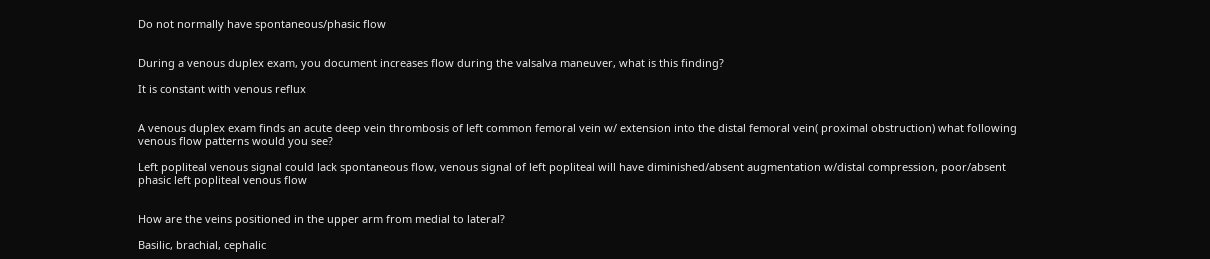Do not normally have spontaneous/phasic flow


During a venous duplex exam, you document increases flow during the valsalva maneuver, what is this finding?

It is constant with venous reflux


A venous duplex exam finds an acute deep vein thrombosis of left common femoral vein w/ extension into the distal femoral vein( proximal obstruction) what following venous flow patterns would you see?

Left popliteal venous signal could lack spontaneous flow, venous signal of left popliteal will have diminished/absent augmentation w/distal compression, poor/absent phasic left popliteal venous flow


How are the veins positioned in the upper arm from medial to lateral?

Basilic, brachial, cephalic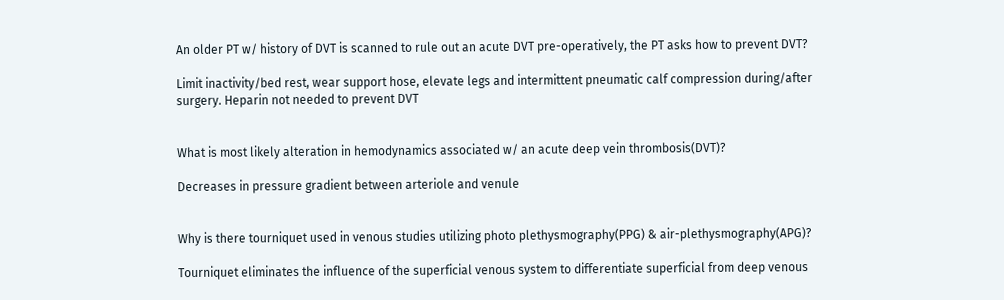An older PT w/ history of DVT is scanned to rule out an acute DVT pre-operatively, the PT asks how to prevent DVT?

Limit inactivity/bed rest, wear support hose, elevate legs and intermittent pneumatic calf compression during/after surgery. Heparin not needed to prevent DVT


What is most likely alteration in hemodynamics associated w/ an acute deep vein thrombosis(DVT)?

Decreases in pressure gradient between arteriole and venule


Why is there tourniquet used in venous studies utilizing photo plethysmography(PPG) & air-plethysmography(APG)?

Tourniquet eliminates the influence of the superficial venous system to differentiate superficial from deep venous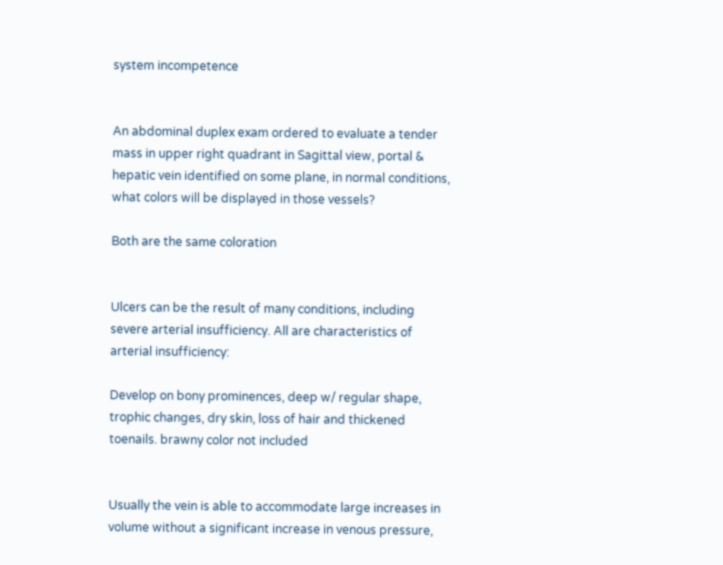system incompetence


An abdominal duplex exam ordered to evaluate a tender mass in upper right quadrant in Sagittal view, portal & hepatic vein identified on some plane, in normal conditions, what colors will be displayed in those vessels?

Both are the same coloration


Ulcers can be the result of many conditions, including severe arterial insufficiency. All are characteristics of arterial insufficiency:

Develop on bony prominences, deep w/ regular shape, trophic changes, dry skin, loss of hair and thickened toenails. brawny color not included


Usually the vein is able to accommodate large increases in volume without a significant increase in venous pressure,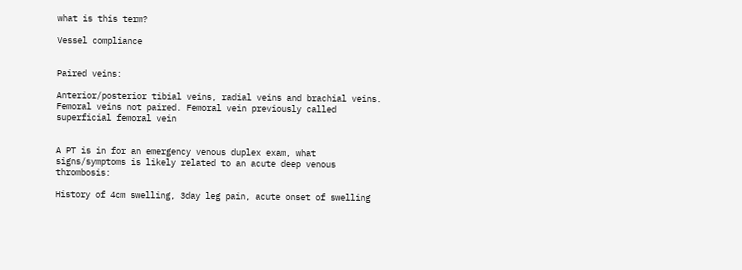what is this term?

Vessel compliance


Paired veins:

Anterior/posterior tibial veins, radial veins and brachial veins. Femoral veins not paired. Femoral vein previously called superficial femoral vein


A PT is in for an emergency venous duplex exam, what signs/symptoms is likely related to an acute deep venous thrombosis:

History of 4cm swelling, 3day leg pain, acute onset of swelling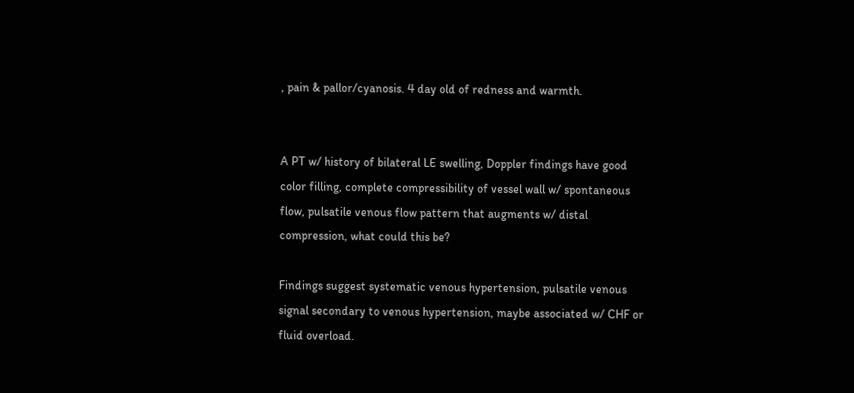, pain & pallor/cyanosis. 4 day old of redness and warmth.


A PT w/ history of bilateral LE swelling, Doppler findings have good color filling, complete compressibility of vessel wall w/ spontaneous flow, pulsatile venous flow pattern that augments w/ distal compression, what could this be?

Findings suggest systematic venous hypertension, pulsatile venous signal secondary to venous hypertension, maybe associated w/ CHF or fluid overload.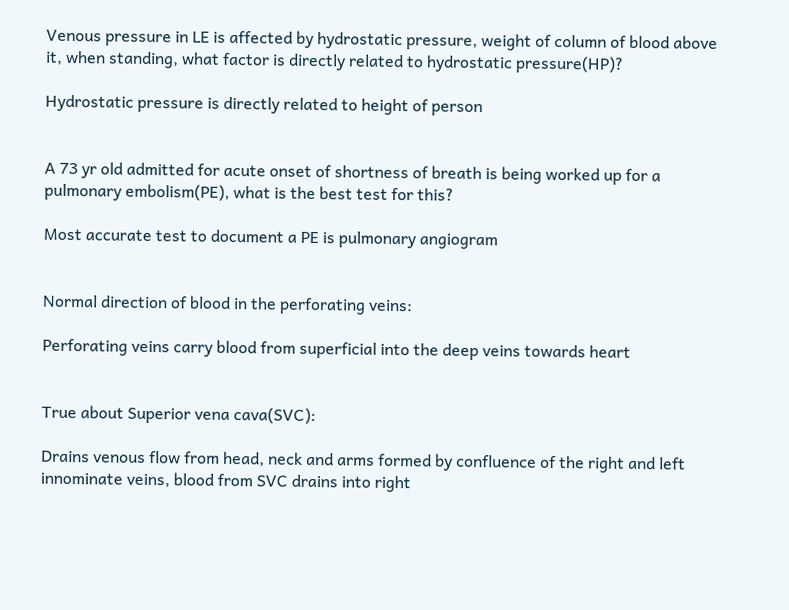Venous pressure in LE is affected by hydrostatic pressure, weight of column of blood above it, when standing, what factor is directly related to hydrostatic pressure(HP)?

Hydrostatic pressure is directly related to height of person


A 73 yr old admitted for acute onset of shortness of breath is being worked up for a pulmonary embolism(PE), what is the best test for this?

Most accurate test to document a PE is pulmonary angiogram


Normal direction of blood in the perforating veins:

Perforating veins carry blood from superficial into the deep veins towards heart


True about Superior vena cava(SVC):

Drains venous flow from head, neck and arms formed by confluence of the right and left innominate veins, blood from SVC drains into right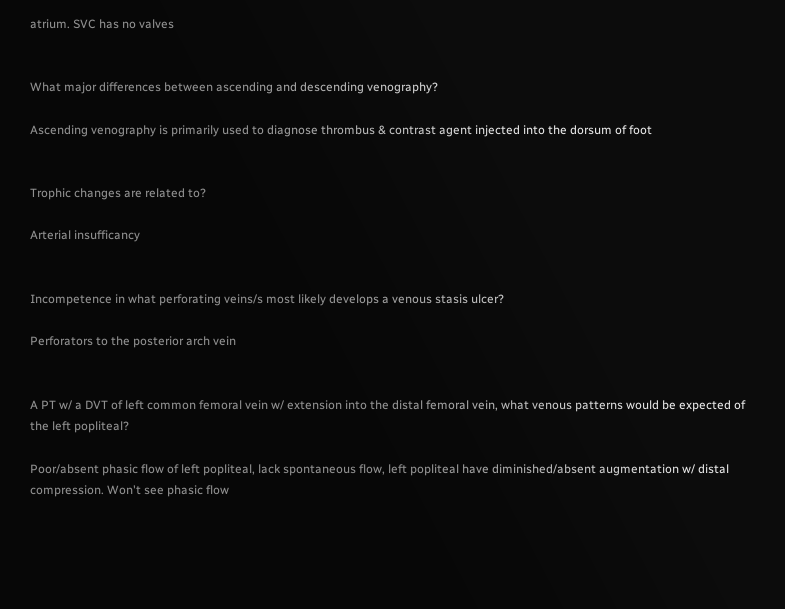atrium. SVC has no valves


What major differences between ascending and descending venography?

Ascending venography is primarily used to diagnose thrombus & contrast agent injected into the dorsum of foot


Trophic changes are related to?

Arterial insufficancy


Incompetence in what perforating veins/s most likely develops a venous stasis ulcer?

Perforators to the posterior arch vein


A PT w/ a DVT of left common femoral vein w/ extension into the distal femoral vein, what venous patterns would be expected of the left popliteal?

Poor/absent phasic flow of left popliteal, lack spontaneous flow, left popliteal have diminished/absent augmentation w/ distal compression. Won't see phasic flow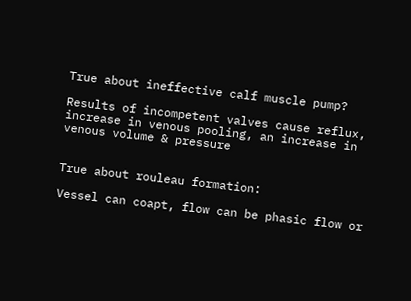True about ineffective calf muscle pump?

Results of incompetent valves cause reflux, increase in venous pooling, an increase in venous volume & pressure


True about rouleau formation:

Vessel can coapt, flow can be phasic flow or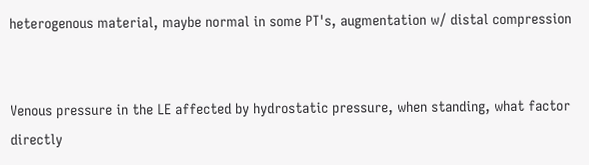heterogenous material, maybe normal in some PT's, augmentation w/ distal compression


Venous pressure in the LE affected by hydrostatic pressure, when standing, what factor directly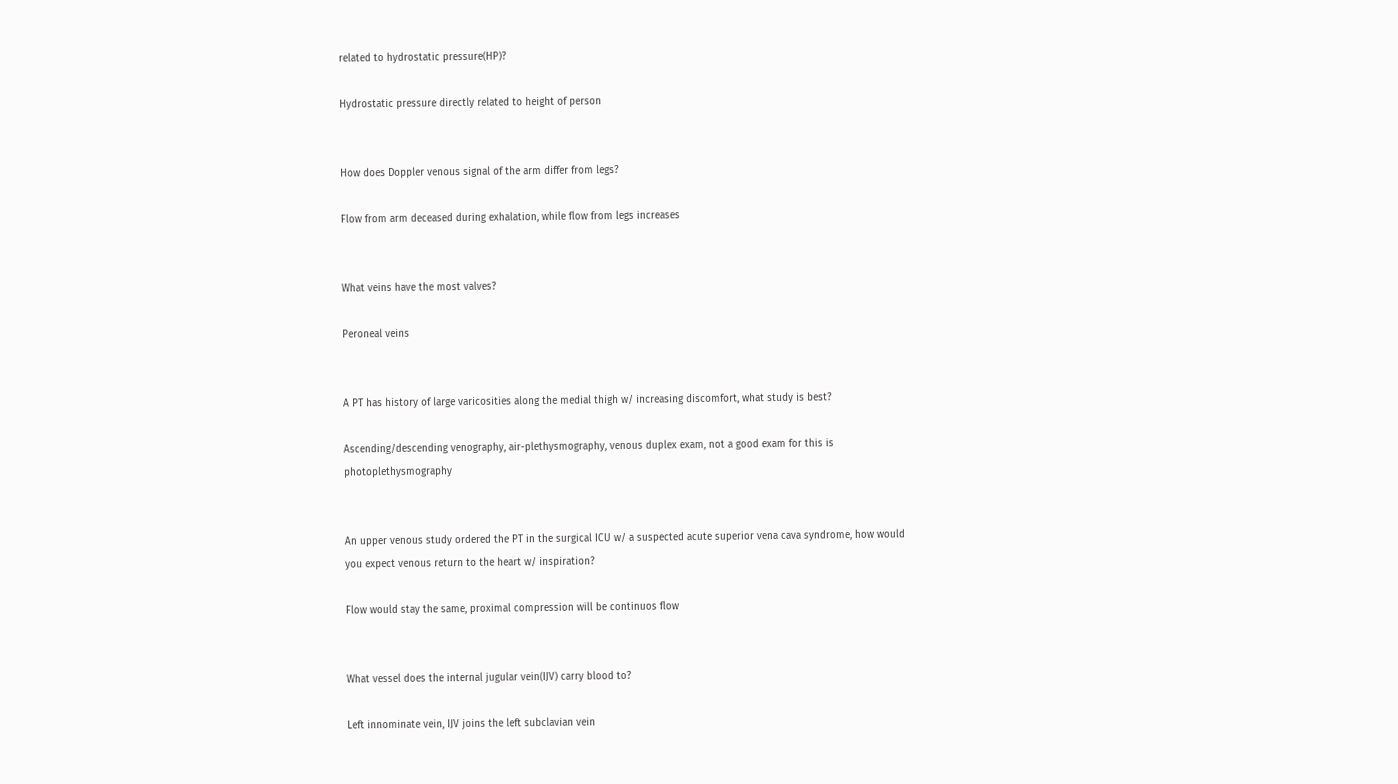related to hydrostatic pressure(HP)?

Hydrostatic pressure directly related to height of person


How does Doppler venous signal of the arm differ from legs?

Flow from arm deceased during exhalation, while flow from legs increases


What veins have the most valves?

Peroneal veins


A PT has history of large varicosities along the medial thigh w/ increasing discomfort, what study is best?

Ascending/descending venography, air-plethysmography, venous duplex exam, not a good exam for this is photoplethysmography


An upper venous study ordered the PT in the surgical ICU w/ a suspected acute superior vena cava syndrome, how would you expect venous return to the heart w/ inspiration?

Flow would stay the same, proximal compression will be continuos flow


What vessel does the internal jugular vein(IJV) carry blood to?

Left innominate vein, IJV joins the left subclavian vein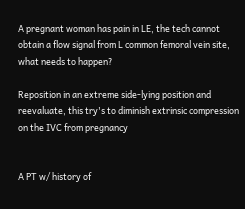A pregnant woman has pain in LE, the tech cannot obtain a flow signal from L common femoral vein site, what needs to happen?

Reposition in an extreme side-lying position and reevaluate, this try's to diminish extrinsic compression on the IVC from pregnancy


A PT w/ history of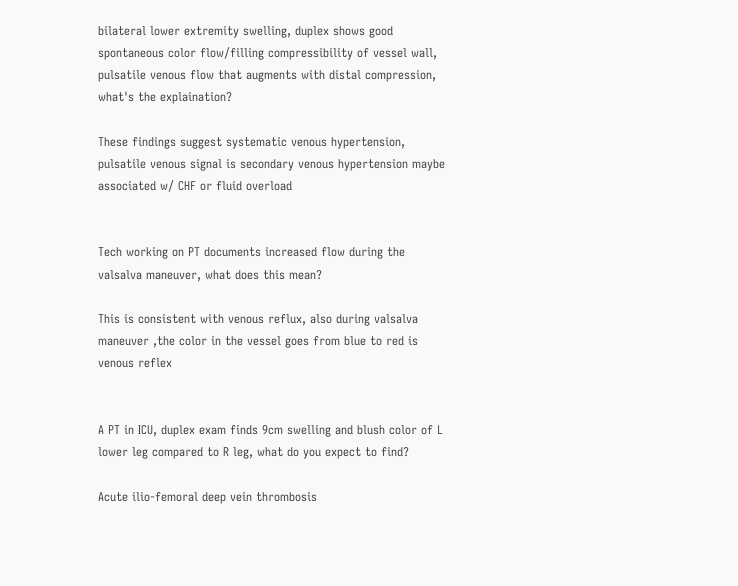bilateral lower extremity swelling, duplex shows good spontaneous color flow/filling compressibility of vessel wall, pulsatile venous flow that augments with distal compression, what's the explaination?

These findings suggest systematic venous hypertension, pulsatile venous signal is secondary venous hypertension maybe associated w/ CHF or fluid overload


Tech working on PT documents increased flow during the valsalva maneuver, what does this mean?

This is consistent with venous reflux, also during valsalva maneuver ,the color in the vessel goes from blue to red is venous reflex


A PT in ICU, duplex exam finds 9cm swelling and blush color of L lower leg compared to R leg, what do you expect to find?

Acute ilio-femoral deep vein thrombosis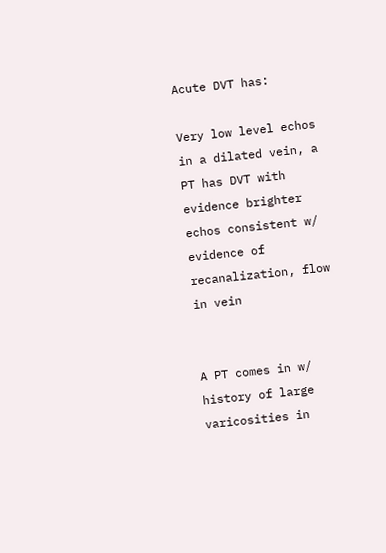Acute DVT has:

Very low level echos in a dilated vein, a PT has DVT with evidence brighter echos consistent w/ evidence of recanalization, flow in vein


A PT comes in w/ history of large varicosities in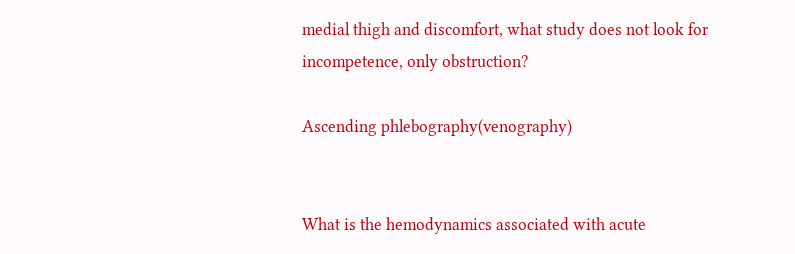medial thigh and discomfort, what study does not look for incompetence, only obstruction?

Ascending phlebography(venography)


What is the hemodynamics associated with acute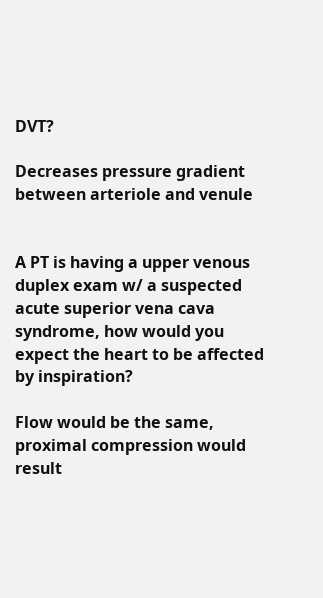DVT?

Decreases pressure gradient between arteriole and venule


A PT is having a upper venous duplex exam w/ a suspected acute superior vena cava syndrome, how would you expect the heart to be affected by inspiration?

Flow would be the same, proximal compression would result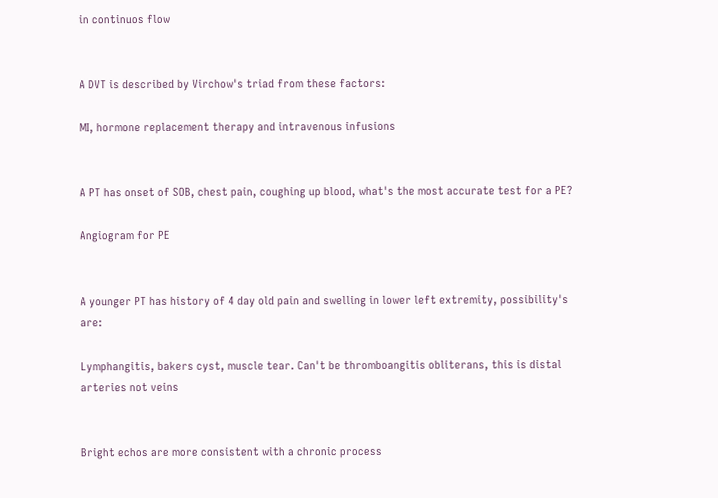in continuos flow


A DVT is described by Virchow's triad from these factors:

MI, hormone replacement therapy and intravenous infusions


A PT has onset of SOB, chest pain, coughing up blood, what's the most accurate test for a PE?

Angiogram for PE


A younger PT has history of 4 day old pain and swelling in lower left extremity, possibility's are:

Lymphangitis, bakers cyst, muscle tear. Can't be thromboangitis obliterans, this is distal arteries not veins


Bright echos are more consistent with a chronic process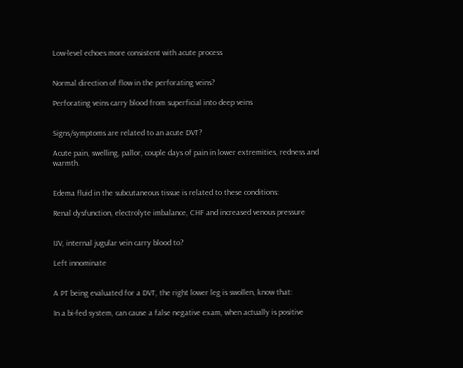Low-level echoes more consistent with acute process


Normal direction of flow in the perforating veins?

Perforating veins carry blood from superficial into deep veins


Signs/symptoms are related to an acute DVT?

Acute pain, swelling, pallor, couple days of pain in lower extremities, redness and warmth.


Edema fluid in the subcutaneous tissue is related to these conditions:

Renal dysfunction, electrolyte imbalance, CHF and increased venous pressure


IJV, internal jugular vein carry blood to?

Left innominate


A PT being evaluated for a DVT, the right lower leg is swollen, know that:

In a bi-fed system, can cause a false negative exam, when actually is positive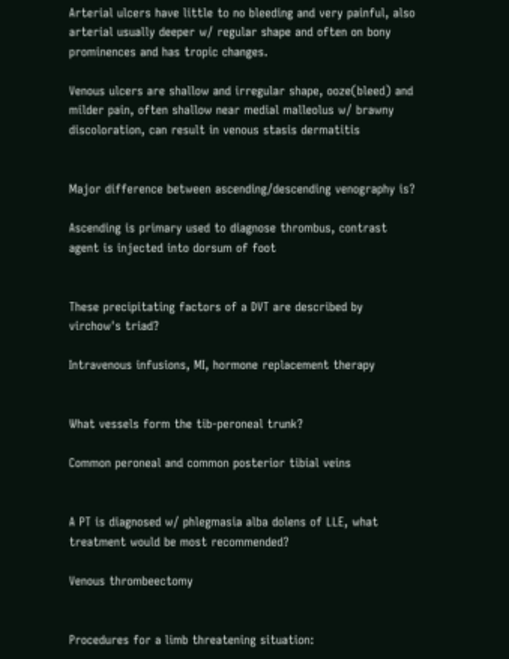Arterial ulcers have little to no bleeding and very painful, also arterial usually deeper w/ regular shape and often on bony prominences and has tropic changes.

Venous ulcers are shallow and irregular shape, ooze(bleed) and milder pain, often shallow near medial malleolus w/ brawny discoloration, can result in venous stasis dermatitis


Major difference between ascending/descending venography is?

Ascending is primary used to diagnose thrombus, contrast agent is injected into dorsum of foot


These precipitating factors of a DVT are described by virchow's triad?

Intravenous infusions, MI, hormone replacement therapy


What vessels form the tib-peroneal trunk?

Common peroneal and common posterior tibial veins


A PT is diagnosed w/ phlegmasia alba dolens of LLE, what treatment would be most recommended?

Venous thrombeectomy


Procedures for a limb threatening situation: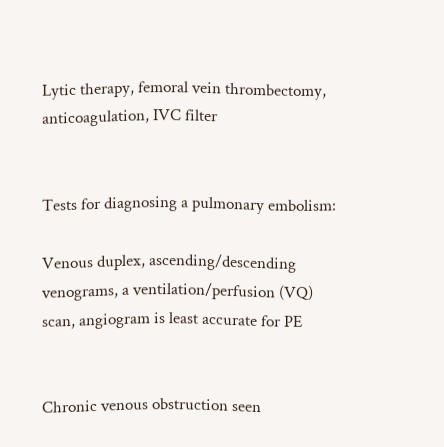Lytic therapy, femoral vein thrombectomy, anticoagulation, IVC filter


Tests for diagnosing a pulmonary embolism:

Venous duplex, ascending/descending venograms, a ventilation/perfusion (VQ) scan, angiogram is least accurate for PE


Chronic venous obstruction seen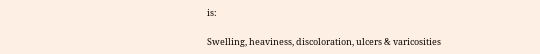is:

Swelling, heaviness, discoloration, ulcers & varicosities